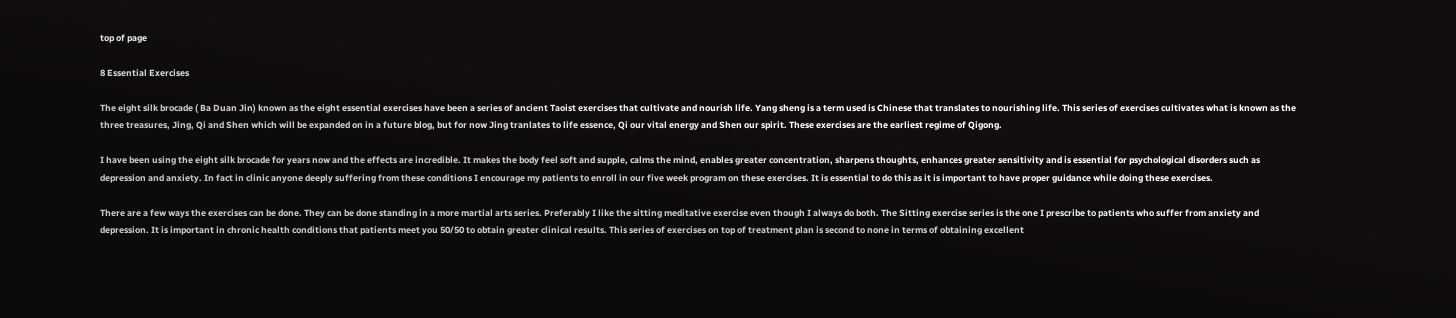top of page

8 Essential Exercises

The eight silk brocade ( Ba Duan Jin) known as the eight essential exercises have been a series of ancient Taoist exercises that cultivate and nourish life. Yang sheng is a term used is Chinese that translates to nourishing life. This series of exercises cultivates what is known as the three treasures, Jing, Qi and Shen which will be expanded on in a future blog, but for now Jing tranlates to life essence, Qi our vital energy and Shen our spirit. These exercises are the earliest regime of Qigong.

I have been using the eight silk brocade for years now and the effects are incredible. It makes the body feel soft and supple, calms the mind, enables greater concentration, sharpens thoughts, enhances greater sensitivity and is essential for psychological disorders such as depression and anxiety. In fact in clinic anyone deeply suffering from these conditions I encourage my patients to enroll in our five week program on these exercises. It is essential to do this as it is important to have proper guidance while doing these exercises.

There are a few ways the exercises can be done. They can be done standing in a more martial arts series. Preferably I like the sitting meditative exercise even though I always do both. The Sitting exercise series is the one I prescribe to patients who suffer from anxiety and depression. It is important in chronic health conditions that patients meet you 50/50 to obtain greater clinical results. This series of exercises on top of treatment plan is second to none in terms of obtaining excellent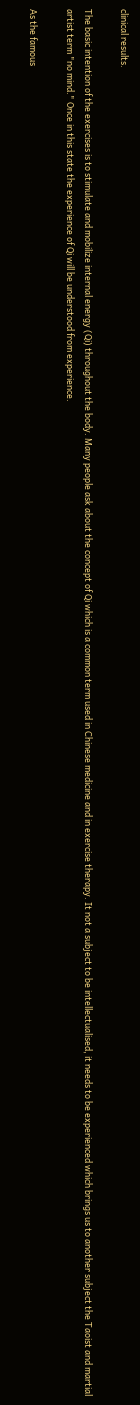clinical results.

The basic intention of the exercises is to stimulate and mobilize internal energy (Qi) throughout the body. Many people ask about the concept of Qi which is a common term used in Chinese medicine and in exercise therapy. It not a subject to be intellectualised, it needs to be experienced which brings us to another subject the Taoist and martial artist term "no mind." Once in this state the experience of Qi will be understood from experience.

As the famous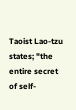Taoist Lao-tzu states; "the entire secret of self-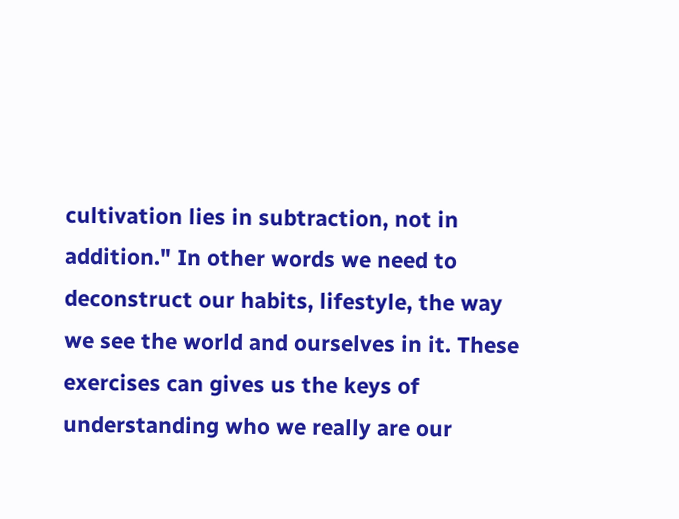cultivation lies in subtraction, not in addition." In other words we need to deconstruct our habits, lifestyle, the way we see the world and ourselves in it. These exercises can gives us the keys of understanding who we really are our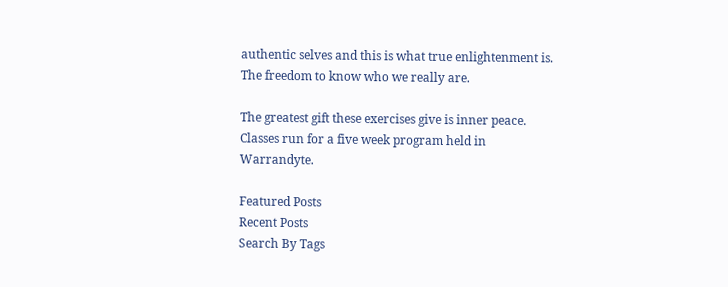authentic selves and this is what true enlightenment is. The freedom to know who we really are.

The greatest gift these exercises give is inner peace. Classes run for a five week program held in Warrandyte.

Featured Posts
Recent Posts
Search By Tags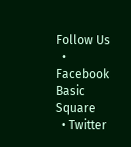Follow Us
  • Facebook Basic Square
  • Twitter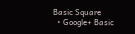Basic Square
  • Google+ Basic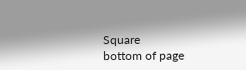Square
bottom of page